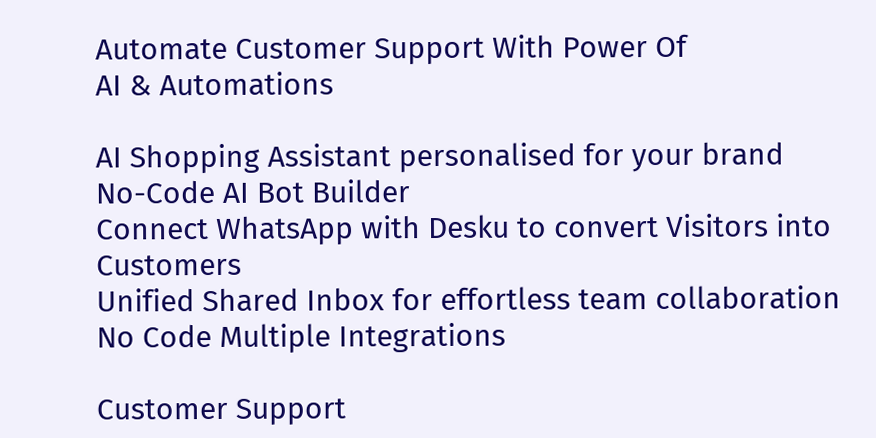Automate Customer Support With Power Of
AI & Automations

AI Shopping Assistant personalised for your brand
No-Code AI Bot Builder
Connect WhatsApp with Desku to convert Visitors into Customers
Unified Shared Inbox for effortless team collaboration
No Code Multiple Integrations

Customer Support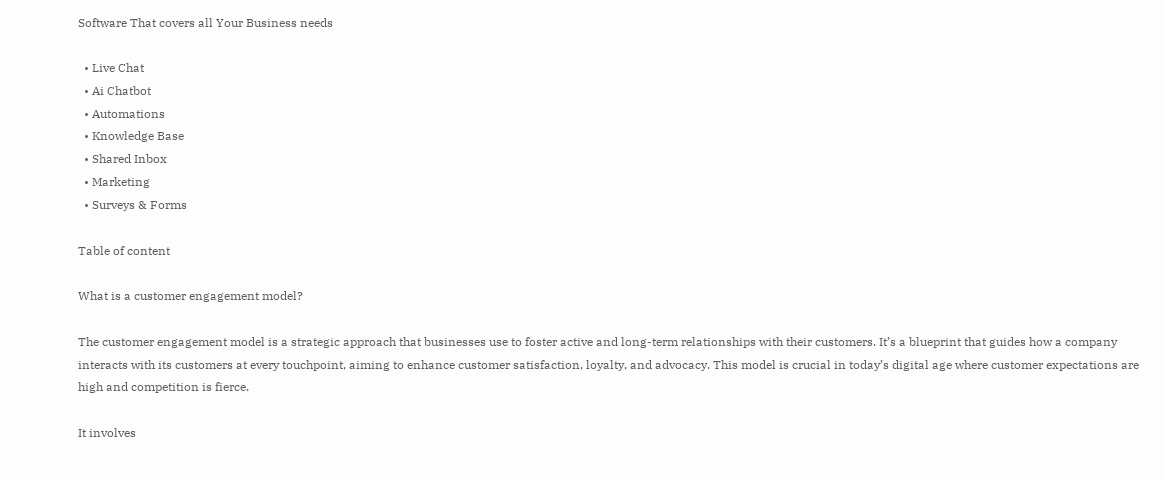Software That covers all Your Business needs

  • Live Chat
  • Ai Chatbot
  • Automations
  • Knowledge Base
  • Shared Inbox
  • Marketing
  • Surveys & Forms

Table of content

What is a customer engagement model?

The customer engagement model is a strategic approach that businesses use to foster active and long-term relationships with their customers. It’s a blueprint that guides how a company interacts with its customers at every touchpoint, aiming to enhance customer satisfaction, loyalty, and advocacy. This model is crucial in today’s digital age where customer expectations are high and competition is fierce.

It involves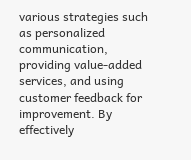various strategies such as personalized communication, providing value-added services, and using customer feedback for improvement. By effectively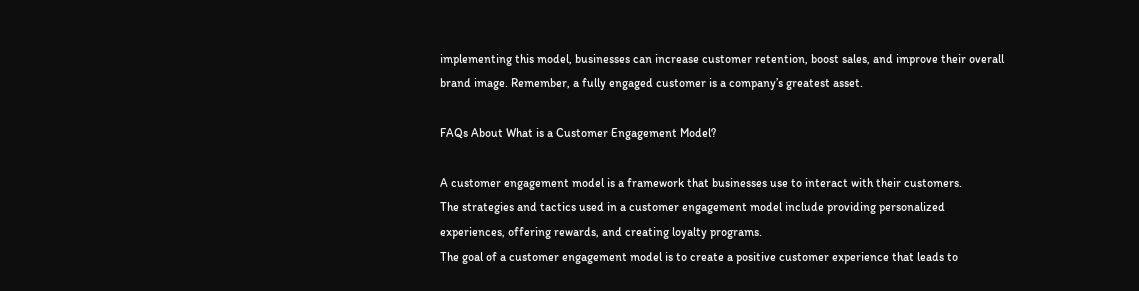implementing this model, businesses can increase customer retention, boost sales, and improve their overall brand image. Remember, a fully engaged customer is a company’s greatest asset.

FAQs About What is a Customer Engagement Model?

A customer engagement model is a framework that businesses use to interact with their customers.
The strategies and tactics used in a customer engagement model include providing personalized experiences, offering rewards, and creating loyalty programs.
The goal of a customer engagement model is to create a positive customer experience that leads to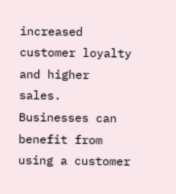increased customer loyalty and higher sales.
Businesses can benefit from using a customer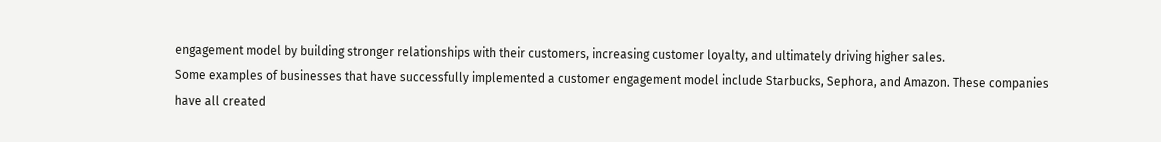engagement model by building stronger relationships with their customers, increasing customer loyalty, and ultimately driving higher sales.
Some examples of businesses that have successfully implemented a customer engagement model include Starbucks, Sephora, and Amazon. These companies have all created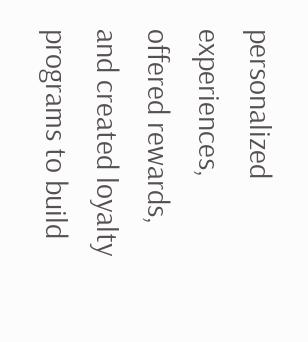personalized experiences, offered rewards, and created loyalty programs to build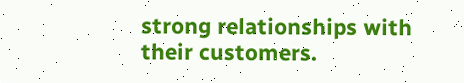strong relationships with their customers.